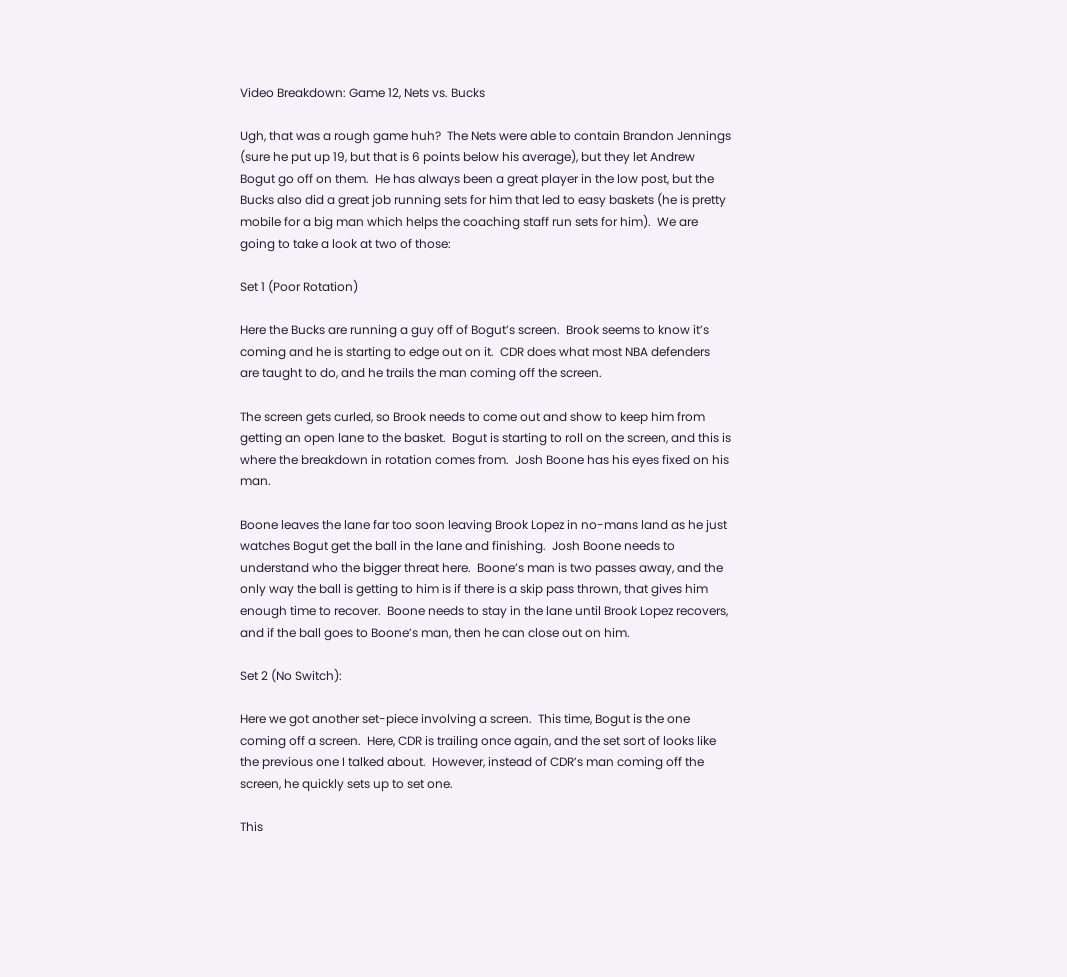Video Breakdown: Game 12, Nets vs. Bucks

Ugh, that was a rough game huh?  The Nets were able to contain Brandon Jennings (sure he put up 19, but that is 6 points below his average), but they let Andrew Bogut go off on them.  He has always been a great player in the low post, but the Bucks also did a great job running sets for him that led to easy baskets (he is pretty mobile for a big man which helps the coaching staff run sets for him).  We are going to take a look at two of those:

Set 1 (Poor Rotation)

Here the Bucks are running a guy off of Bogut’s screen.  Brook seems to know it’s coming and he is starting to edge out on it.  CDR does what most NBA defenders are taught to do, and he trails the man coming off the screen.

The screen gets curled, so Brook needs to come out and show to keep him from getting an open lane to the basket.  Bogut is starting to roll on the screen, and this is where the breakdown in rotation comes from.  Josh Boone has his eyes fixed on his man.

Boone leaves the lane far too soon leaving Brook Lopez in no-mans land as he just watches Bogut get the ball in the lane and finishing.  Josh Boone needs to understand who the bigger threat here.  Boone’s man is two passes away, and the only way the ball is getting to him is if there is a skip pass thrown, that gives him enough time to recover.  Boone needs to stay in the lane until Brook Lopez recovers, and if the ball goes to Boone’s man, then he can close out on him.

Set 2 (No Switch):

Here we got another set-piece involving a screen.  This time, Bogut is the one coming off a screen.  Here, CDR is trailing once again, and the set sort of looks like the previous one I talked about.  However, instead of CDR’s man coming off the screen, he quickly sets up to set one.

This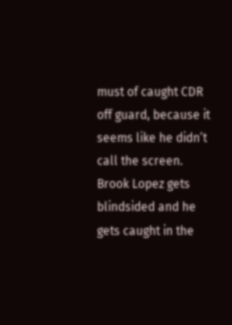must of caught CDR off guard, because it seems like he didn’t call the screen.  Brook Lopez gets blindsided and he gets caught in the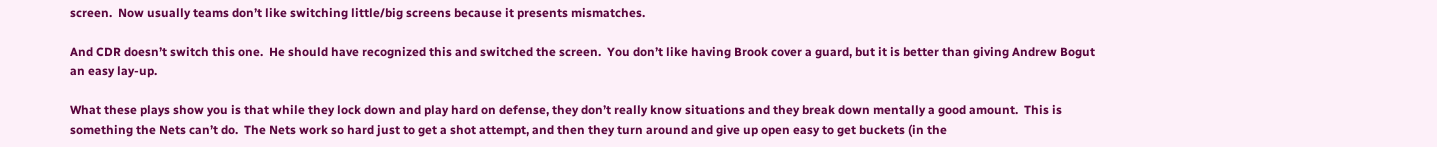screen.  Now usually teams don’t like switching little/big screens because it presents mismatches.

And CDR doesn’t switch this one.  He should have recognized this and switched the screen.  You don’t like having Brook cover a guard, but it is better than giving Andrew Bogut an easy lay-up.

What these plays show you is that while they lock down and play hard on defense, they don’t really know situations and they break down mentally a good amount.  This is something the Nets can’t do.  The Nets work so hard just to get a shot attempt, and then they turn around and give up open easy to get buckets (in the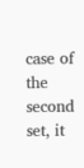case of the second set, it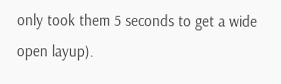only took them 5 seconds to get a wide open layup).